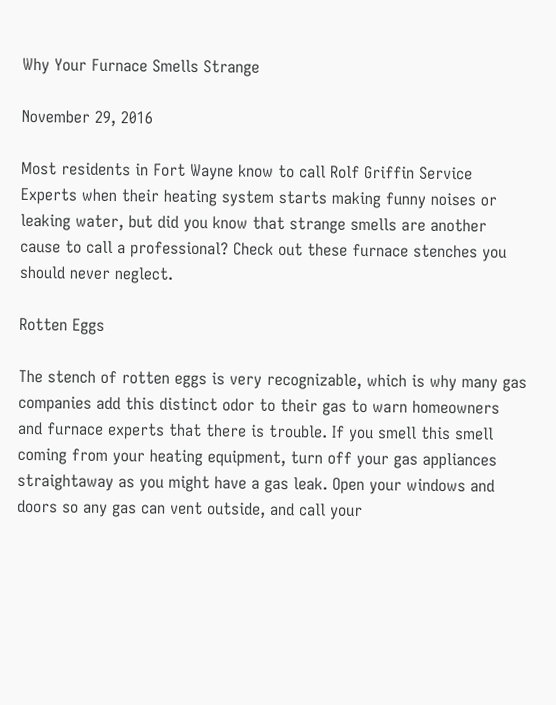Why Your Furnace Smells Strange

November 29, 2016

Most residents in Fort Wayne know to call Rolf Griffin Service Experts when their heating system starts making funny noises or leaking water, but did you know that strange smells are another cause to call a professional? Check out these furnace stenches you should never neglect.

Rotten Eggs

The stench of rotten eggs is very recognizable, which is why many gas companies add this distinct odor to their gas to warn homeowners and furnace experts that there is trouble. If you smell this smell coming from your heating equipment, turn off your gas appliances straightaway as you might have a gas leak. Open your windows and doors so any gas can vent outside, and call your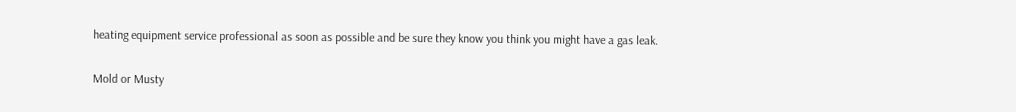heating equipment service professional as soon as possible and be sure they know you think you might have a gas leak.

Mold or Musty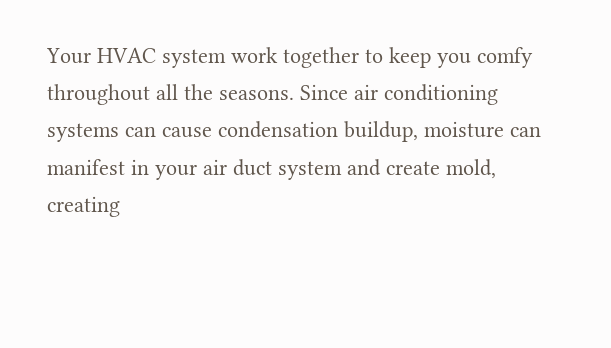Your HVAC system work together to keep you comfy throughout all the seasons. Since air conditioning systems can cause condensation buildup, moisture can manifest in your air duct system and create mold, creating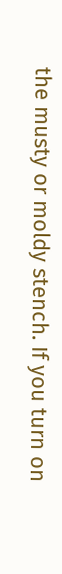the musty or moldy stench. If you turn on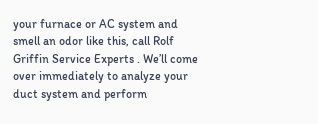your furnace or AC system and smell an odor like this, call Rolf Griffin Service Experts . We’ll come over immediately to analyze your duct system and perform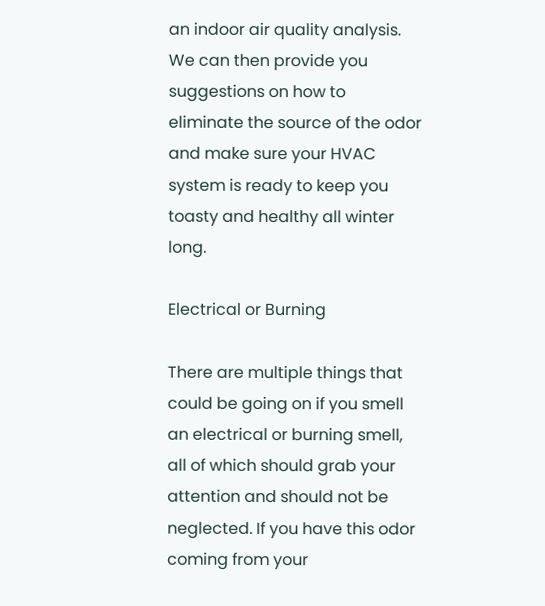an indoor air quality analysis. We can then provide you suggestions on how to eliminate the source of the odor and make sure your HVAC system is ready to keep you toasty and healthy all winter long.

Electrical or Burning

There are multiple things that could be going on if you smell an electrical or burning smell, all of which should grab your attention and should not be neglected. If you have this odor coming from your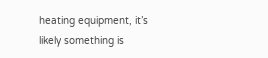heating equipment, it’s likely something is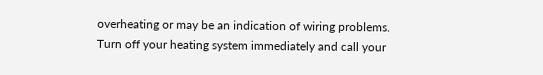overheating or may be an indication of wiring problems. Turn off your heating system immediately and call your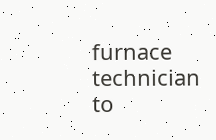furnace technician to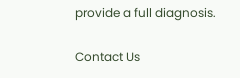provide a full diagnosis.

Contact Us